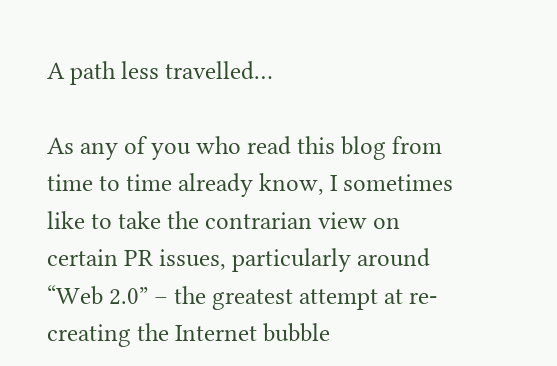A path less travelled…

As any of you who read this blog from time to time already know, I sometimes like to take the contrarian view on certain PR issues, particularly around “Web 2.0” – the greatest attempt at re-creating the Internet bubble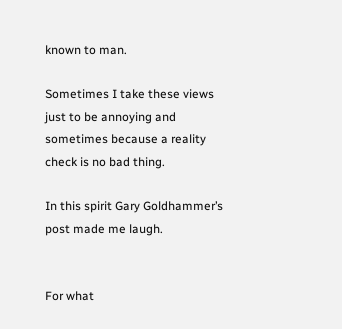known to man.

Sometimes I take these views just to be annoying and sometimes because a reality check is no bad thing.

In this spirit Gary Goldhammer’s post made me laugh.


For what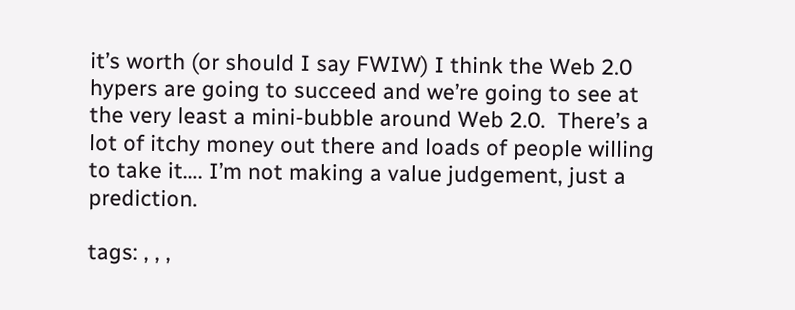it’s worth (or should I say FWIW) I think the Web 2.0 hypers are going to succeed and we’re going to see at the very least a mini-bubble around Web 2.0.  There’s a lot of itchy money out there and loads of people willing to take it…. I’m not making a value judgement, just a prediction.

tags: , , ,